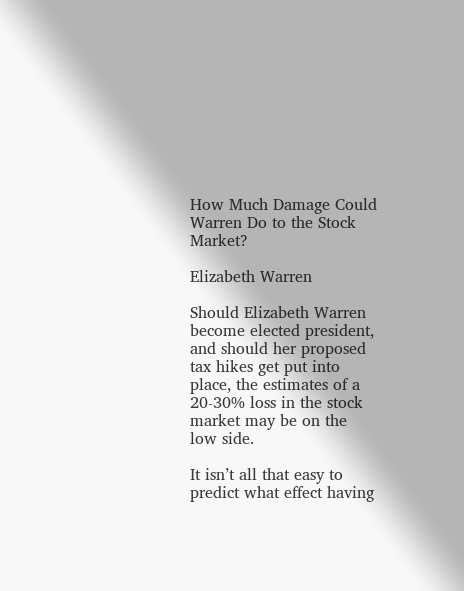How Much Damage Could Warren Do to the Stock Market?

Elizabeth Warren

Should Elizabeth Warren become elected president, and should her proposed tax hikes get put into place, the estimates of a 20-30% loss in the stock market may be on the low side.

It isn’t all that easy to predict what effect having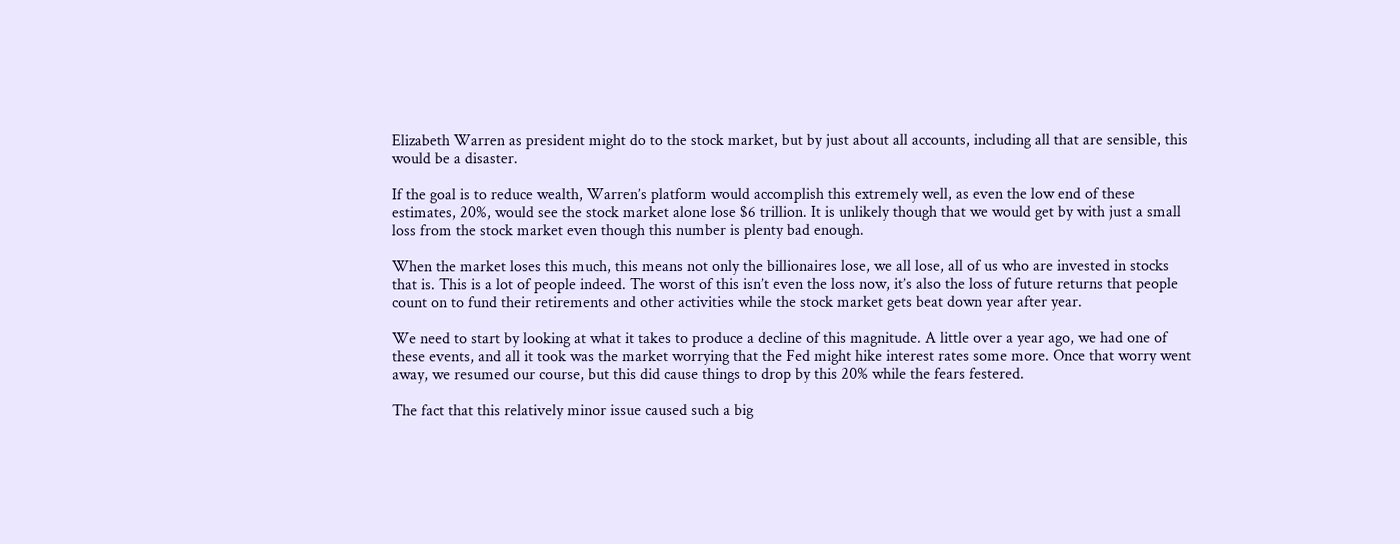Elizabeth Warren as president might do to the stock market, but by just about all accounts, including all that are sensible, this would be a disaster.

If the goal is to reduce wealth, Warren’s platform would accomplish this extremely well, as even the low end of these estimates, 20%, would see the stock market alone lose $6 trillion. It is unlikely though that we would get by with just a small loss from the stock market even though this number is plenty bad enough.

When the market loses this much, this means not only the billionaires lose, we all lose, all of us who are invested in stocks that is. This is a lot of people indeed. The worst of this isn’t even the loss now, it’s also the loss of future returns that people count on to fund their retirements and other activities while the stock market gets beat down year after year.

We need to start by looking at what it takes to produce a decline of this magnitude. A little over a year ago, we had one of these events, and all it took was the market worrying that the Fed might hike interest rates some more. Once that worry went away, we resumed our course, but this did cause things to drop by this 20% while the fears festered.

The fact that this relatively minor issue caused such a big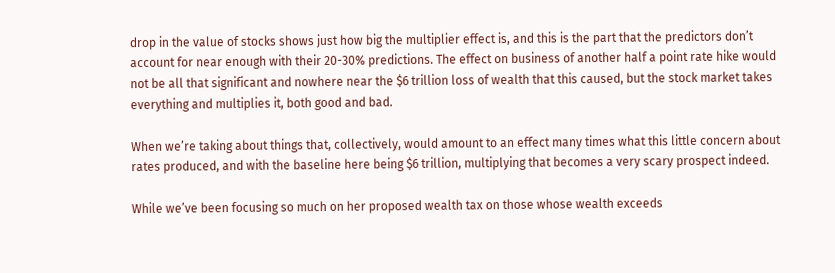drop in the value of stocks shows just how big the multiplier effect is, and this is the part that the predictors don’t account for near enough with their 20-30% predictions. The effect on business of another half a point rate hike would not be all that significant and nowhere near the $6 trillion loss of wealth that this caused, but the stock market takes everything and multiplies it, both good and bad.

When we’re taking about things that, collectively, would amount to an effect many times what this little concern about rates produced, and with the baseline here being $6 trillion, multiplying that becomes a very scary prospect indeed.

While we’ve been focusing so much on her proposed wealth tax on those whose wealth exceeds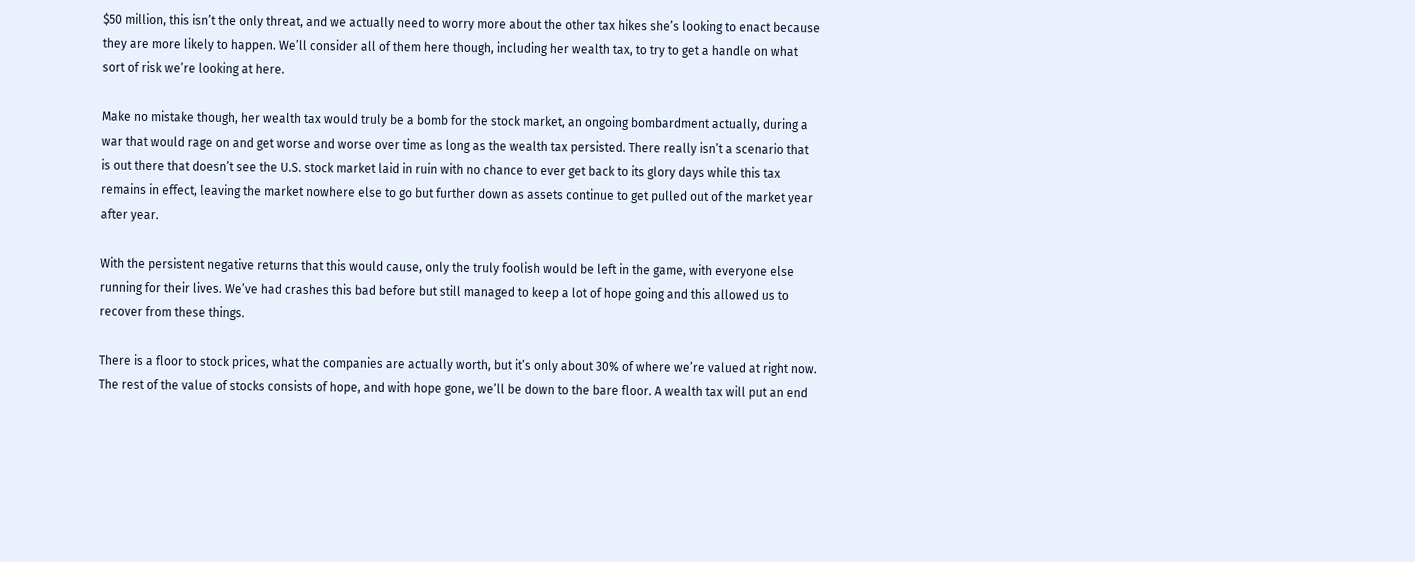$50 million, this isn’t the only threat, and we actually need to worry more about the other tax hikes she’s looking to enact because they are more likely to happen. We’ll consider all of them here though, including her wealth tax, to try to get a handle on what sort of risk we’re looking at here.

Make no mistake though, her wealth tax would truly be a bomb for the stock market, an ongoing bombardment actually, during a war that would rage on and get worse and worse over time as long as the wealth tax persisted. There really isn’t a scenario that is out there that doesn’t see the U.S. stock market laid in ruin with no chance to ever get back to its glory days while this tax remains in effect, leaving the market nowhere else to go but further down as assets continue to get pulled out of the market year after year.

With the persistent negative returns that this would cause, only the truly foolish would be left in the game, with everyone else running for their lives. We’ve had crashes this bad before but still managed to keep a lot of hope going and this allowed us to recover from these things.

There is a floor to stock prices, what the companies are actually worth, but it’s only about 30% of where we’re valued at right now. The rest of the value of stocks consists of hope, and with hope gone, we’ll be down to the bare floor. A wealth tax will put an end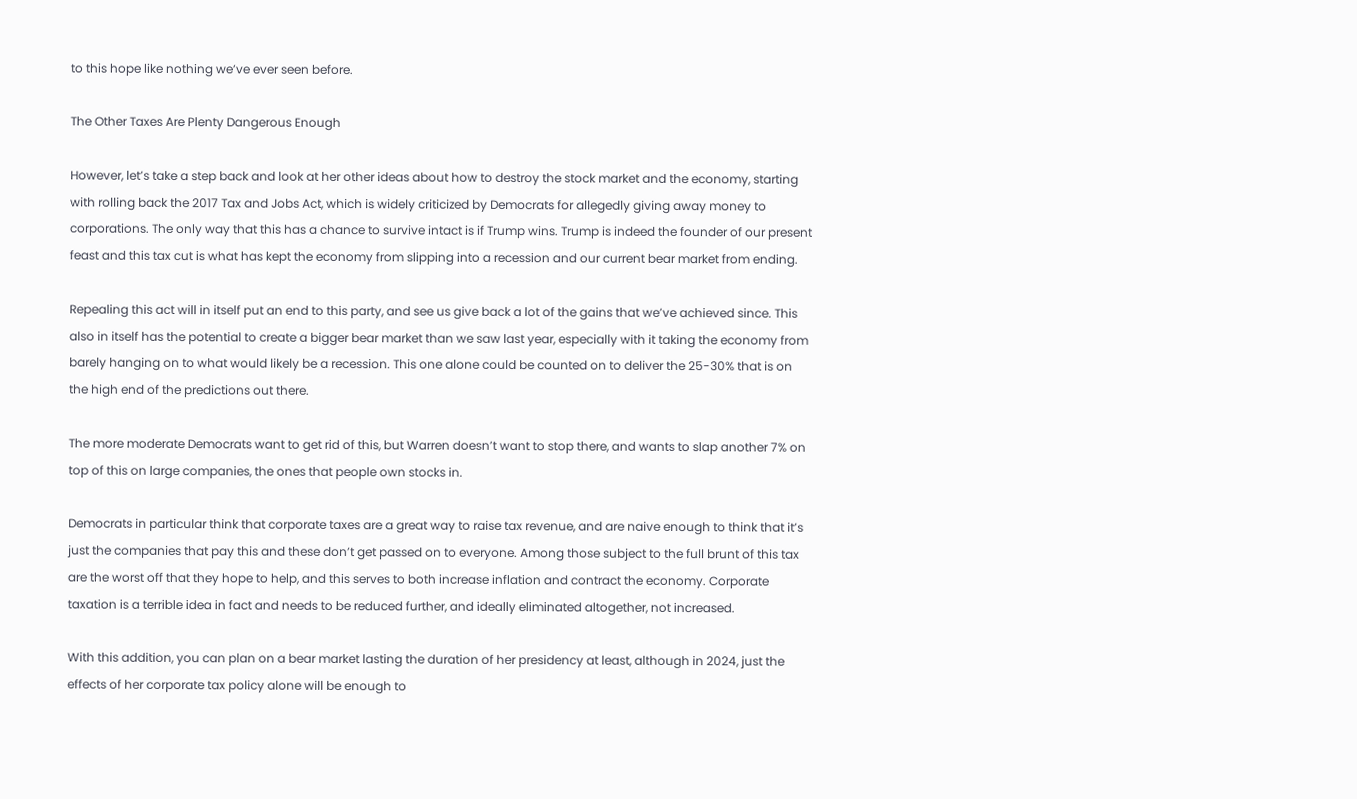to this hope like nothing we’ve ever seen before.

The Other Taxes Are Plenty Dangerous Enough

However, let’s take a step back and look at her other ideas about how to destroy the stock market and the economy, starting with rolling back the 2017 Tax and Jobs Act, which is widely criticized by Democrats for allegedly giving away money to corporations. The only way that this has a chance to survive intact is if Trump wins. Trump is indeed the founder of our present feast and this tax cut is what has kept the economy from slipping into a recession and our current bear market from ending.

Repealing this act will in itself put an end to this party, and see us give back a lot of the gains that we’ve achieved since. This also in itself has the potential to create a bigger bear market than we saw last year, especially with it taking the economy from barely hanging on to what would likely be a recession. This one alone could be counted on to deliver the 25-30% that is on the high end of the predictions out there.

The more moderate Democrats want to get rid of this, but Warren doesn’t want to stop there, and wants to slap another 7% on top of this on large companies, the ones that people own stocks in.

Democrats in particular think that corporate taxes are a great way to raise tax revenue, and are naive enough to think that it’s just the companies that pay this and these don’t get passed on to everyone. Among those subject to the full brunt of this tax are the worst off that they hope to help, and this serves to both increase inflation and contract the economy. Corporate taxation is a terrible idea in fact and needs to be reduced further, and ideally eliminated altogether, not increased.

With this addition, you can plan on a bear market lasting the duration of her presidency at least, although in 2024, just the effects of her corporate tax policy alone will be enough to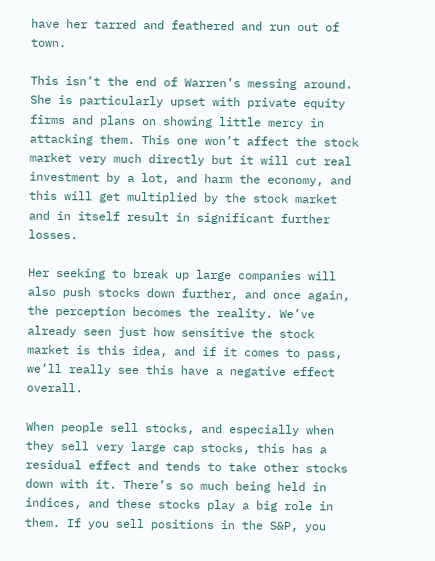have her tarred and feathered and run out of town.

This isn’t the end of Warren’s messing around. She is particularly upset with private equity firms and plans on showing little mercy in attacking them. This one won’t affect the stock market very much directly but it will cut real investment by a lot, and harm the economy, and this will get multiplied by the stock market and in itself result in significant further losses.

Her seeking to break up large companies will also push stocks down further, and once again, the perception becomes the reality. We’ve already seen just how sensitive the stock market is this idea, and if it comes to pass, we’ll really see this have a negative effect overall.

When people sell stocks, and especially when they sell very large cap stocks, this has a residual effect and tends to take other stocks down with it. There’s so much being held in indices, and these stocks play a big role in them. If you sell positions in the S&P, you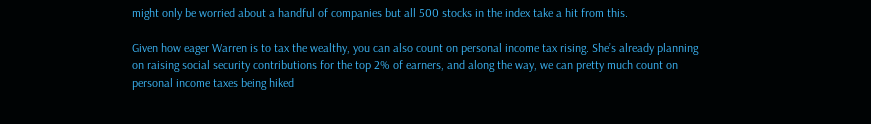might only be worried about a handful of companies but all 500 stocks in the index take a hit from this.

Given how eager Warren is to tax the wealthy, you can also count on personal income tax rising. She’s already planning on raising social security contributions for the top 2% of earners, and along the way, we can pretty much count on personal income taxes being hiked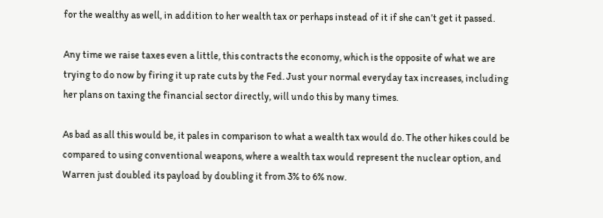for the wealthy as well, in addition to her wealth tax or perhaps instead of it if she can’t get it passed.

Any time we raise taxes even a little, this contracts the economy, which is the opposite of what we are trying to do now by firing it up rate cuts by the Fed. Just your normal everyday tax increases, including her plans on taxing the financial sector directly, will undo this by many times.

As bad as all this would be, it pales in comparison to what a wealth tax would do. The other hikes could be compared to using conventional weapons, where a wealth tax would represent the nuclear option, and Warren just doubled its payload by doubling it from 3% to 6% now.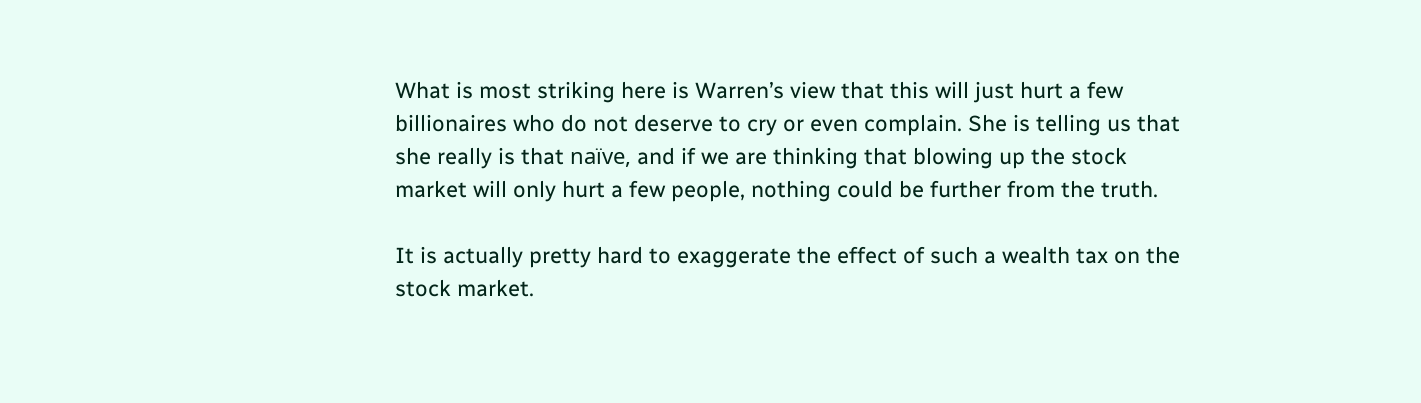What is most striking here is Warren’s view that this will just hurt a few billionaires who do not deserve to cry or even complain. She is telling us that she really is that naïve, and if we are thinking that blowing up the stock market will only hurt a few people, nothing could be further from the truth.

It is actually pretty hard to exaggerate the effect of such a wealth tax on the stock market.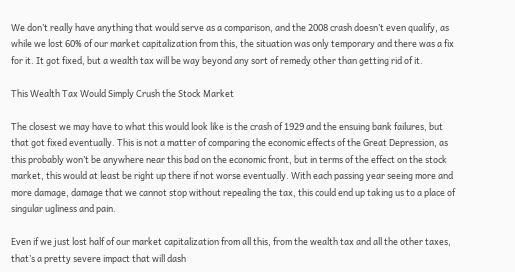We don’t really have anything that would serve as a comparison, and the 2008 crash doesn’t even qualify, as while we lost 60% of our market capitalization from this, the situation was only temporary and there was a fix for it. It got fixed, but a wealth tax will be way beyond any sort of remedy other than getting rid of it.

This Wealth Tax Would Simply Crush the Stock Market

The closest we may have to what this would look like is the crash of 1929 and the ensuing bank failures, but that got fixed eventually. This is not a matter of comparing the economic effects of the Great Depression, as this probably won’t be anywhere near this bad on the economic front, but in terms of the effect on the stock market, this would at least be right up there if not worse eventually. With each passing year seeing more and more damage, damage that we cannot stop without repealing the tax, this could end up taking us to a place of singular ugliness and pain.

Even if we just lost half of our market capitalization from all this, from the wealth tax and all the other taxes, that’s a pretty severe impact that will dash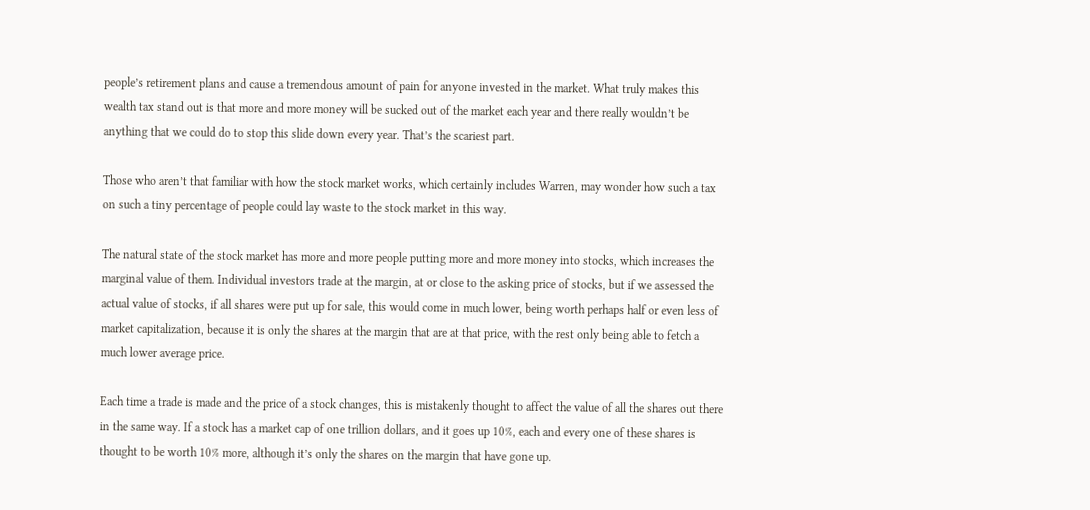people’s retirement plans and cause a tremendous amount of pain for anyone invested in the market. What truly makes this wealth tax stand out is that more and more money will be sucked out of the market each year and there really wouldn’t be anything that we could do to stop this slide down every year. That’s the scariest part.

Those who aren’t that familiar with how the stock market works, which certainly includes Warren, may wonder how such a tax on such a tiny percentage of people could lay waste to the stock market in this way.

The natural state of the stock market has more and more people putting more and more money into stocks, which increases the marginal value of them. Individual investors trade at the margin, at or close to the asking price of stocks, but if we assessed the actual value of stocks, if all shares were put up for sale, this would come in much lower, being worth perhaps half or even less of market capitalization, because it is only the shares at the margin that are at that price, with the rest only being able to fetch a much lower average price.

Each time a trade is made and the price of a stock changes, this is mistakenly thought to affect the value of all the shares out there in the same way. If a stock has a market cap of one trillion dollars, and it goes up 10%, each and every one of these shares is thought to be worth 10% more, although it’s only the shares on the margin that have gone up.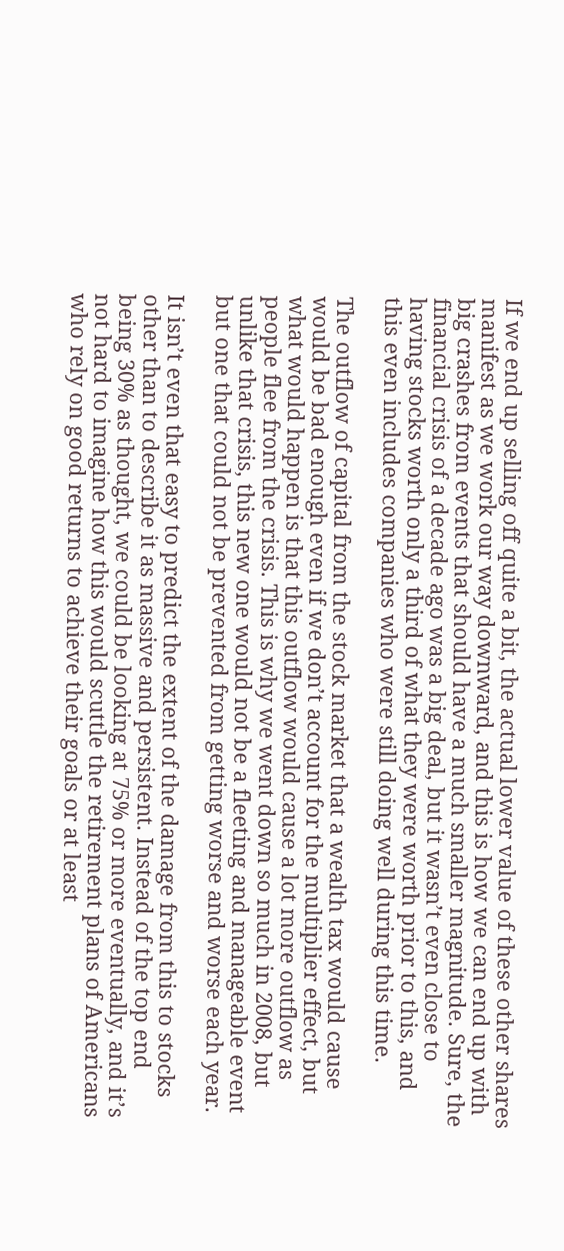If we end up selling off quite a bit, the actual lower value of these other shares manifest as we work our way downward, and this is how we can end up with big crashes from events that should have a much smaller magnitude. Sure, the financial crisis of a decade ago was a big deal, but it wasn’t even close to having stocks worth only a third of what they were worth prior to this, and this even includes companies who were still doing well during this time.

The outflow of capital from the stock market that a wealth tax would cause would be bad enough even if we don’t account for the multiplier effect, but what would happen is that this outflow would cause a lot more outflow as people flee from the crisis. This is why we went down so much in 2008, but unlike that crisis, this new one would not be a fleeting and manageable event but one that could not be prevented from getting worse and worse each year.

It isn’t even that easy to predict the extent of the damage from this to stocks other than to describe it as massive and persistent. Instead of the top end being 30% as thought, we could be looking at 75% or more eventually, and it’s not hard to imagine how this would scuttle the retirement plans of Americans who rely on good returns to achieve their goals or at least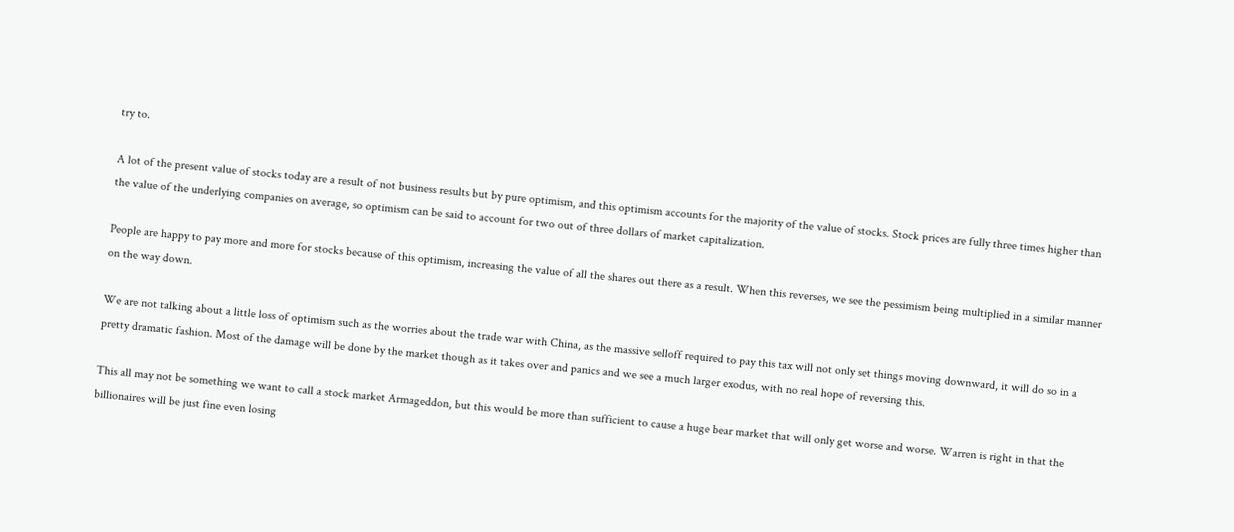try to.

A lot of the present value of stocks today are a result of not business results but by pure optimism, and this optimism accounts for the majority of the value of stocks. Stock prices are fully three times higher than the value of the underlying companies on average, so optimism can be said to account for two out of three dollars of market capitalization.

People are happy to pay more and more for stocks because of this optimism, increasing the value of all the shares out there as a result. When this reverses, we see the pessimism being multiplied in a similar manner on the way down.

We are not talking about a little loss of optimism such as the worries about the trade war with China, as the massive selloff required to pay this tax will not only set things moving downward, it will do so in a pretty dramatic fashion. Most of the damage will be done by the market though as it takes over and panics and we see a much larger exodus, with no real hope of reversing this.

This all may not be something we want to call a stock market Armageddon, but this would be more than sufficient to cause a huge bear market that will only get worse and worse. Warren is right in that the billionaires will be just fine even losing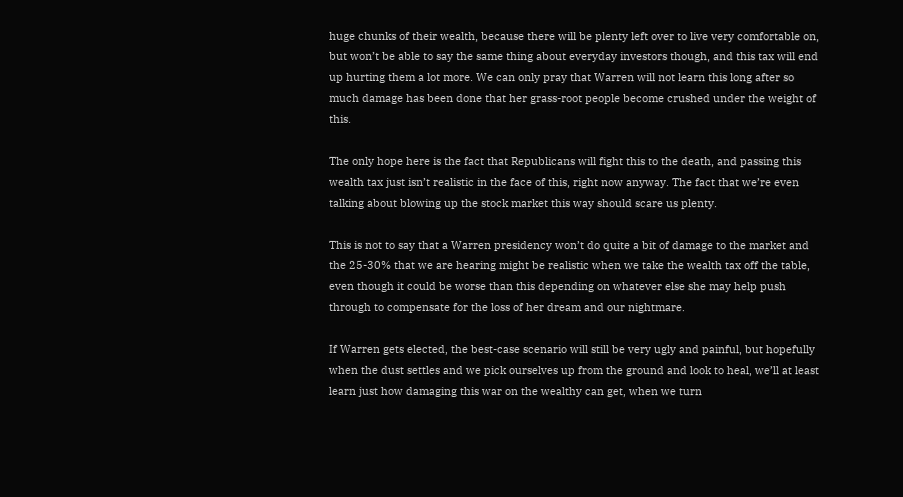huge chunks of their wealth, because there will be plenty left over to live very comfortable on, but won’t be able to say the same thing about everyday investors though, and this tax will end up hurting them a lot more. We can only pray that Warren will not learn this long after so much damage has been done that her grass-root people become crushed under the weight of this.

The only hope here is the fact that Republicans will fight this to the death, and passing this wealth tax just isn’t realistic in the face of this, right now anyway. The fact that we’re even talking about blowing up the stock market this way should scare us plenty.

This is not to say that a Warren presidency won’t do quite a bit of damage to the market and the 25-30% that we are hearing might be realistic when we take the wealth tax off the table, even though it could be worse than this depending on whatever else she may help push through to compensate for the loss of her dream and our nightmare.

If Warren gets elected, the best-case scenario will still be very ugly and painful, but hopefully when the dust settles and we pick ourselves up from the ground and look to heal, we’ll at least learn just how damaging this war on the wealthy can get, when we turn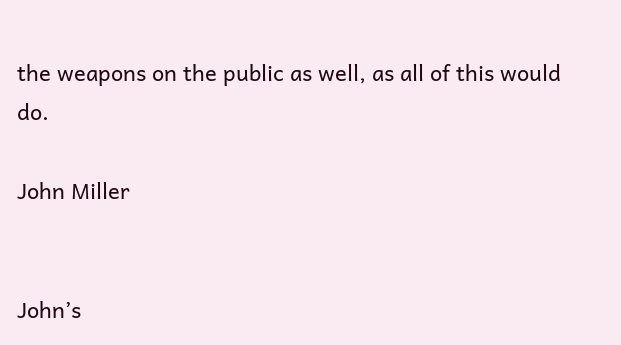the weapons on the public as well, as all of this would do.

John Miller


John’s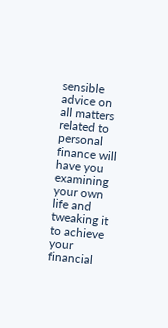sensible advice on all matters related to personal finance will have you examining your own life and tweaking it to achieve your financial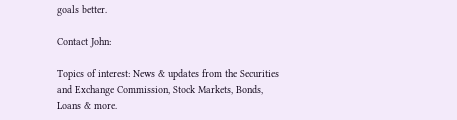goals better.

Contact John:

Topics of interest: News & updates from the Securities and Exchange Commission, Stock Markets, Bonds, Loans & more.